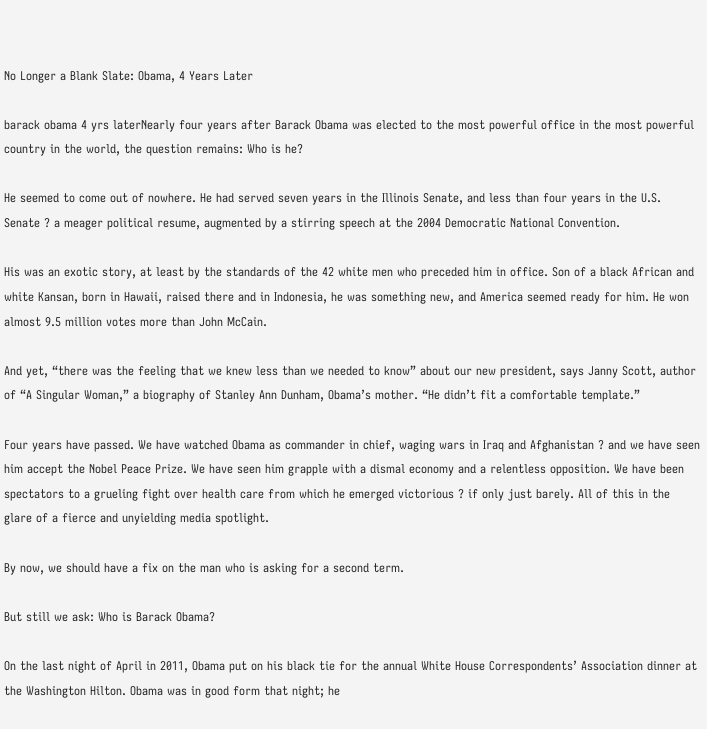No Longer a Blank Slate: Obama, 4 Years Later

barack obama 4 yrs laterNearly four years after Barack Obama was elected to the most powerful office in the most powerful country in the world, the question remains: Who is he?

He seemed to come out of nowhere. He had served seven years in the Illinois Senate, and less than four years in the U.S. Senate ? a meager political resume, augmented by a stirring speech at the 2004 Democratic National Convention.

His was an exotic story, at least by the standards of the 42 white men who preceded him in office. Son of a black African and white Kansan, born in Hawaii, raised there and in Indonesia, he was something new, and America seemed ready for him. He won almost 9.5 million votes more than John McCain.

And yet, “there was the feeling that we knew less than we needed to know” about our new president, says Janny Scott, author of “A Singular Woman,” a biography of Stanley Ann Dunham, Obama’s mother. “He didn’t fit a comfortable template.”

Four years have passed. We have watched Obama as commander in chief, waging wars in Iraq and Afghanistan ? and we have seen him accept the Nobel Peace Prize. We have seen him grapple with a dismal economy and a relentless opposition. We have been spectators to a grueling fight over health care from which he emerged victorious ? if only just barely. All of this in the glare of a fierce and unyielding media spotlight.

By now, we should have a fix on the man who is asking for a second term.

But still we ask: Who is Barack Obama?

On the last night of April in 2011, Obama put on his black tie for the annual White House Correspondents’ Association dinner at the Washington Hilton. Obama was in good form that night; he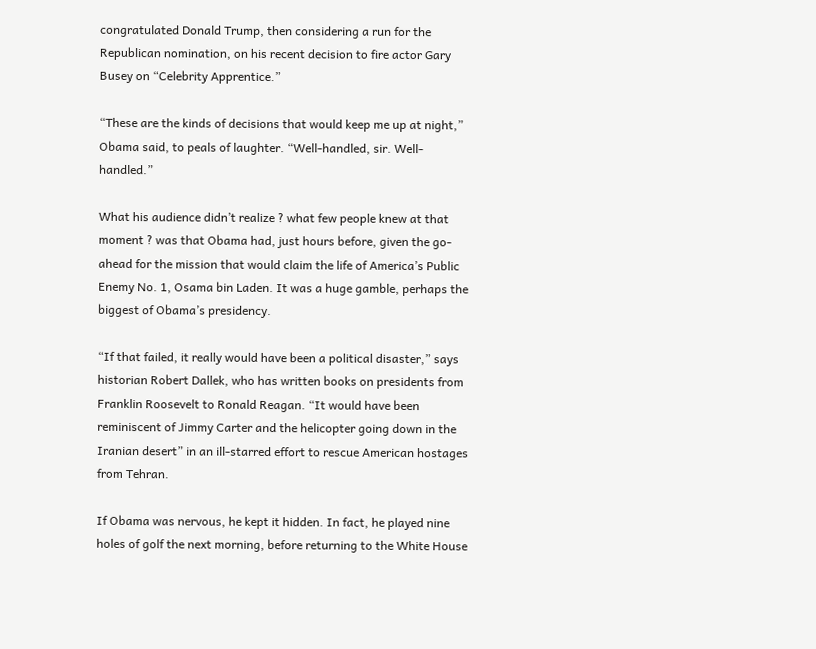congratulated Donald Trump, then considering a run for the Republican nomination, on his recent decision to fire actor Gary Busey on “Celebrity Apprentice.”

“These are the kinds of decisions that would keep me up at night,” Obama said, to peals of laughter. “Well-handled, sir. Well-handled.”

What his audience didn’t realize ? what few people knew at that moment ? was that Obama had, just hours before, given the go-ahead for the mission that would claim the life of America’s Public Enemy No. 1, Osama bin Laden. It was a huge gamble, perhaps the biggest of Obama’s presidency.

“If that failed, it really would have been a political disaster,” says historian Robert Dallek, who has written books on presidents from Franklin Roosevelt to Ronald Reagan. “It would have been reminiscent of Jimmy Carter and the helicopter going down in the Iranian desert” in an ill-starred effort to rescue American hostages from Tehran.

If Obama was nervous, he kept it hidden. In fact, he played nine holes of golf the next morning, before returning to the White House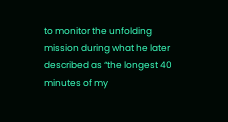to monitor the unfolding mission during what he later described as “the longest 40 minutes of my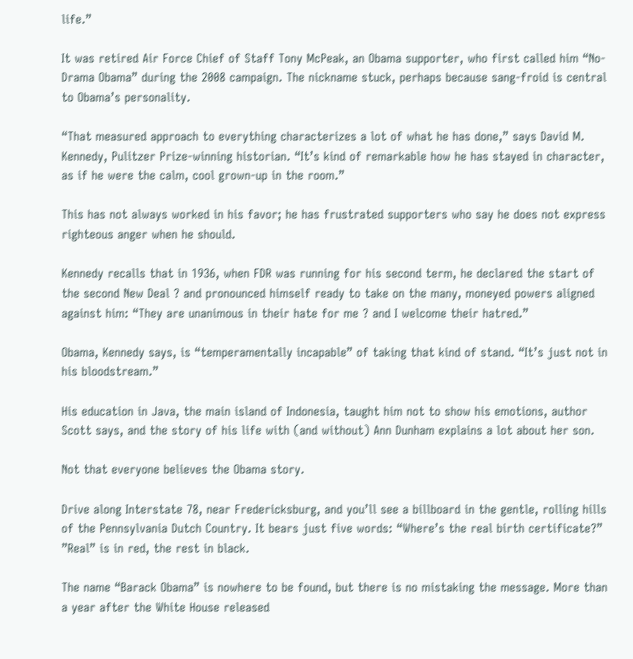life.”

It was retired Air Force Chief of Staff Tony McPeak, an Obama supporter, who first called him “No-Drama Obama” during the 2008 campaign. The nickname stuck, perhaps because sang-froid is central to Obama’s personality.

“That measured approach to everything characterizes a lot of what he has done,” says David M. Kennedy, Pulitzer Prize-winning historian. “It’s kind of remarkable how he has stayed in character, as if he were the calm, cool grown-up in the room.”

This has not always worked in his favor; he has frustrated supporters who say he does not express righteous anger when he should.

Kennedy recalls that in 1936, when FDR was running for his second term, he declared the start of the second New Deal ? and pronounced himself ready to take on the many, moneyed powers aligned against him: “They are unanimous in their hate for me ? and I welcome their hatred.”

Obama, Kennedy says, is “temperamentally incapable” of taking that kind of stand. “It’s just not in his bloodstream.”

His education in Java, the main island of Indonesia, taught him not to show his emotions, author Scott says, and the story of his life with (and without) Ann Dunham explains a lot about her son.

Not that everyone believes the Obama story.

Drive along Interstate 78, near Fredericksburg, and you’ll see a billboard in the gentle, rolling hills of the Pennsylvania Dutch Country. It bears just five words: “Where’s the real birth certificate?” ”Real” is in red, the rest in black.

The name “Barack Obama” is nowhere to be found, but there is no mistaking the message. More than a year after the White House released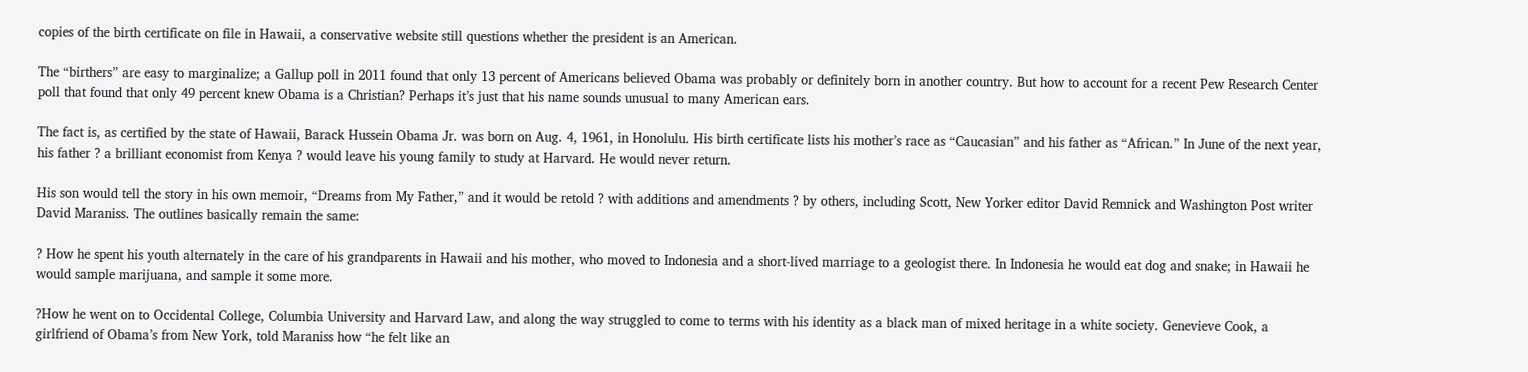copies of the birth certificate on file in Hawaii, a conservative website still questions whether the president is an American.

The “birthers” are easy to marginalize; a Gallup poll in 2011 found that only 13 percent of Americans believed Obama was probably or definitely born in another country. But how to account for a recent Pew Research Center poll that found that only 49 percent knew Obama is a Christian? Perhaps it’s just that his name sounds unusual to many American ears.

The fact is, as certified by the state of Hawaii, Barack Hussein Obama Jr. was born on Aug. 4, 1961, in Honolulu. His birth certificate lists his mother’s race as “Caucasian” and his father as “African.” In June of the next year, his father ? a brilliant economist from Kenya ? would leave his young family to study at Harvard. He would never return.

His son would tell the story in his own memoir, “Dreams from My Father,” and it would be retold ? with additions and amendments ? by others, including Scott, New Yorker editor David Remnick and Washington Post writer David Maraniss. The outlines basically remain the same:

? How he spent his youth alternately in the care of his grandparents in Hawaii and his mother, who moved to Indonesia and a short-lived marriage to a geologist there. In Indonesia he would eat dog and snake; in Hawaii he would sample marijuana, and sample it some more.

?How he went on to Occidental College, Columbia University and Harvard Law, and along the way struggled to come to terms with his identity as a black man of mixed heritage in a white society. Genevieve Cook, a girlfriend of Obama’s from New York, told Maraniss how “he felt like an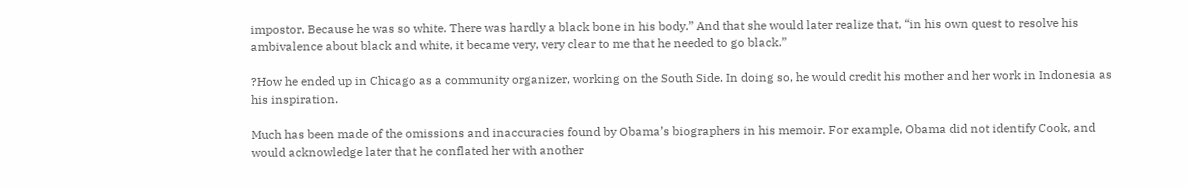impostor. Because he was so white. There was hardly a black bone in his body.” And that she would later realize that, “in his own quest to resolve his ambivalence about black and white, it became very, very clear to me that he needed to go black.”

?How he ended up in Chicago as a community organizer, working on the South Side. In doing so, he would credit his mother and her work in Indonesia as his inspiration.

Much has been made of the omissions and inaccuracies found by Obama’s biographers in his memoir. For example, Obama did not identify Cook, and would acknowledge later that he conflated her with another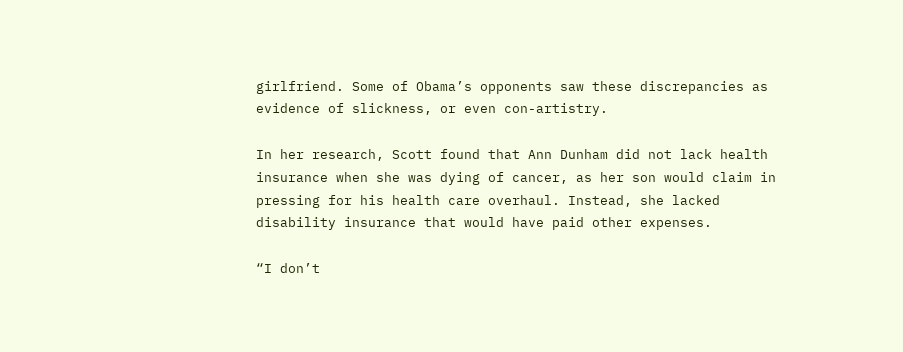girlfriend. Some of Obama’s opponents saw these discrepancies as evidence of slickness, or even con-artistry.

In her research, Scott found that Ann Dunham did not lack health insurance when she was dying of cancer, as her son would claim in pressing for his health care overhaul. Instead, she lacked disability insurance that would have paid other expenses.

“I don’t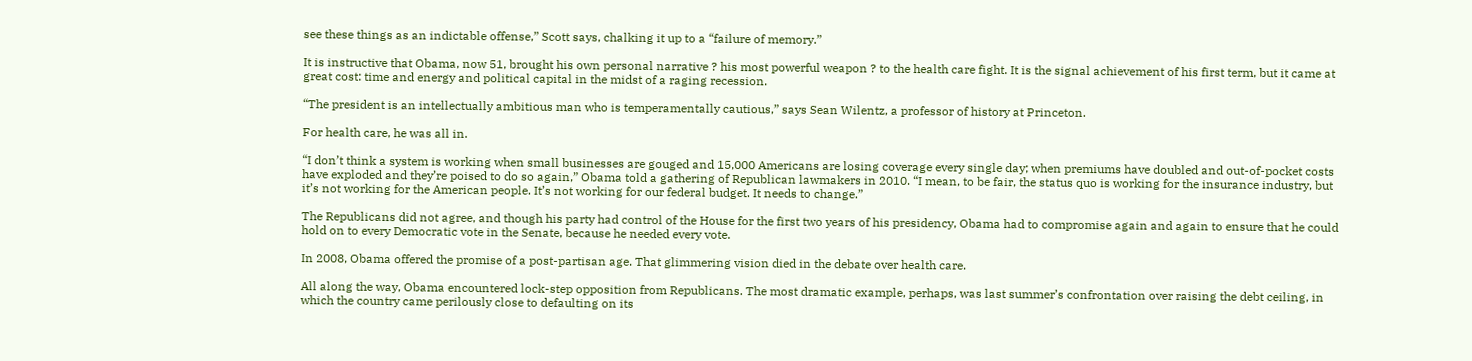see these things as an indictable offense,” Scott says, chalking it up to a “failure of memory.”

It is instructive that Obama, now 51, brought his own personal narrative ? his most powerful weapon ? to the health care fight. It is the signal achievement of his first term, but it came at great cost: time and energy and political capital in the midst of a raging recession.

“The president is an intellectually ambitious man who is temperamentally cautious,” says Sean Wilentz, a professor of history at Princeton.

For health care, he was all in.

“I don’t think a system is working when small businesses are gouged and 15,000 Americans are losing coverage every single day; when premiums have doubled and out-of-pocket costs have exploded and they’re poised to do so again,” Obama told a gathering of Republican lawmakers in 2010. “I mean, to be fair, the status quo is working for the insurance industry, but it’s not working for the American people. It’s not working for our federal budget. It needs to change.”

The Republicans did not agree, and though his party had control of the House for the first two years of his presidency, Obama had to compromise again and again to ensure that he could hold on to every Democratic vote in the Senate, because he needed every vote.

In 2008, Obama offered the promise of a post-partisan age. That glimmering vision died in the debate over health care.

All along the way, Obama encountered lock-step opposition from Republicans. The most dramatic example, perhaps, was last summer’s confrontation over raising the debt ceiling, in which the country came perilously close to defaulting on its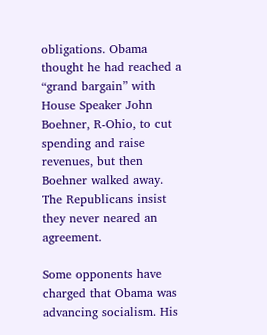obligations. Obama thought he had reached a “grand bargain” with House Speaker John Boehner, R-Ohio, to cut spending and raise revenues, but then Boehner walked away. The Republicans insist they never neared an agreement.

Some opponents have charged that Obama was advancing socialism. His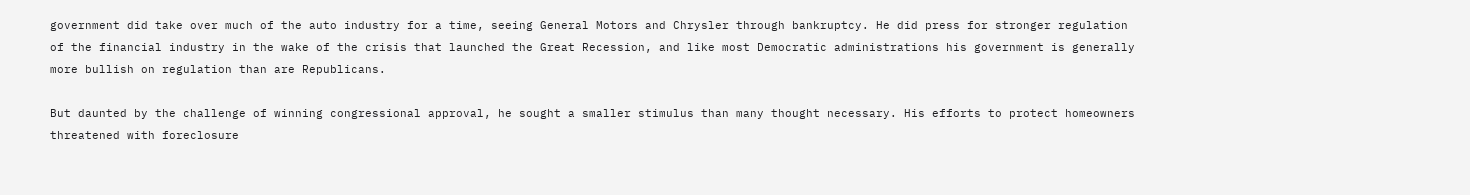government did take over much of the auto industry for a time, seeing General Motors and Chrysler through bankruptcy. He did press for stronger regulation of the financial industry in the wake of the crisis that launched the Great Recession, and like most Democratic administrations his government is generally more bullish on regulation than are Republicans.

But daunted by the challenge of winning congressional approval, he sought a smaller stimulus than many thought necessary. His efforts to protect homeowners threatened with foreclosure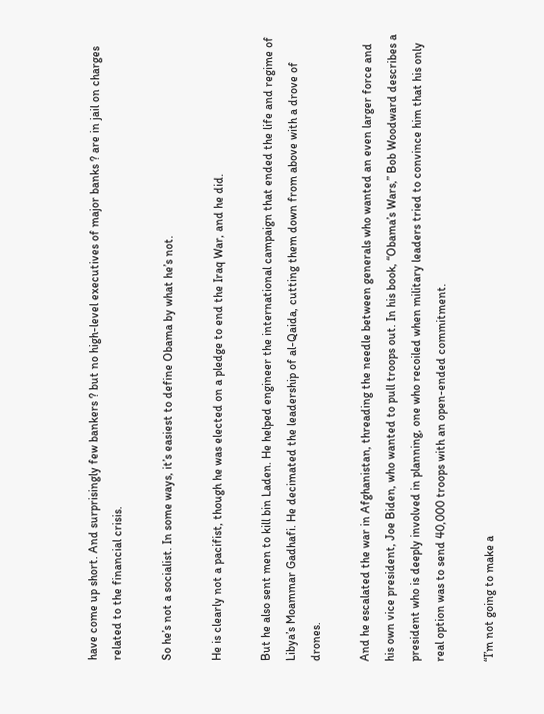have come up short. And surprisingly few bankers ? but no high-level executives of major banks ? are in jail on charges related to the financial crisis.

So he’s not a socialist. In some ways, it’s easiest to define Obama by what he’s not.

He is clearly not a pacifist, though he was elected on a pledge to end the Iraq War, and he did.

But he also sent men to kill bin Laden. He helped engineer the international campaign that ended the life and regime of Libya’s Moammar Gadhafi. He decimated the leadership of al-Qaida, cutting them down from above with a drove of drones.

And he escalated the war in Afghanistan, threading the needle between generals who wanted an even larger force and his own vice president, Joe Biden, who wanted to pull troops out. In his book, “Obama’s Wars,” Bob Woodward describes a president who is deeply involved in planning, one who recoiled when military leaders tried to convince him that his only real option was to send 40,000 troops with an open-ended commitment.

“I’m not going to make a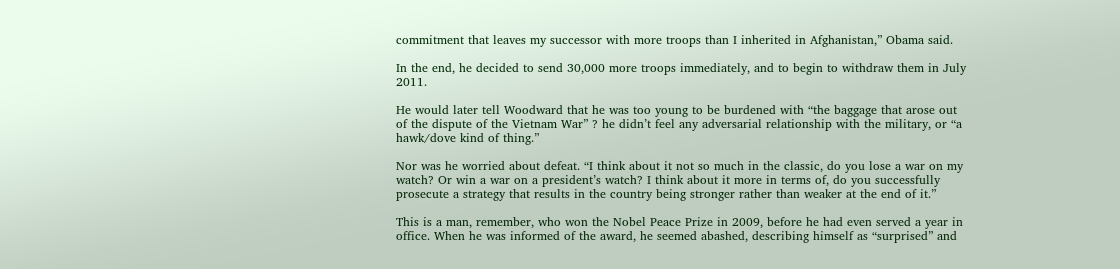commitment that leaves my successor with more troops than I inherited in Afghanistan,” Obama said.

In the end, he decided to send 30,000 more troops immediately, and to begin to withdraw them in July 2011.

He would later tell Woodward that he was too young to be burdened with “the baggage that arose out of the dispute of the Vietnam War” ? he didn’t feel any adversarial relationship with the military, or “a hawk/dove kind of thing.”

Nor was he worried about defeat. “I think about it not so much in the classic, do you lose a war on my watch? Or win a war on a president’s watch? I think about it more in terms of, do you successfully prosecute a strategy that results in the country being stronger rather than weaker at the end of it.”

This is a man, remember, who won the Nobel Peace Prize in 2009, before he had even served a year in office. When he was informed of the award, he seemed abashed, describing himself as “surprised” and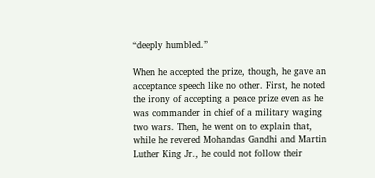“deeply humbled.”

When he accepted the prize, though, he gave an acceptance speech like no other. First, he noted the irony of accepting a peace prize even as he was commander in chief of a military waging two wars. Then, he went on to explain that, while he revered Mohandas Gandhi and Martin Luther King Jr., he could not follow their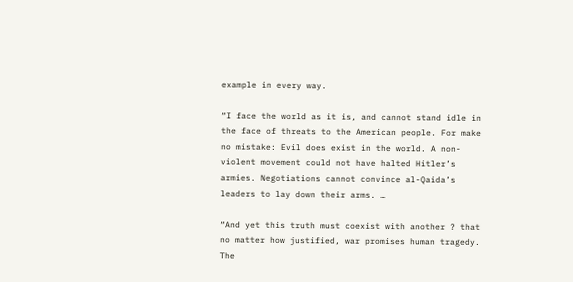example in every way.

“I face the world as it is, and cannot stand idle in the face of threats to the American people. For make no mistake: Evil does exist in the world. A non-violent movement could not have halted Hitler’s armies. Negotiations cannot convince al-Qaida’s leaders to lay down their arms. …

“And yet this truth must coexist with another ? that no matter how justified, war promises human tragedy. The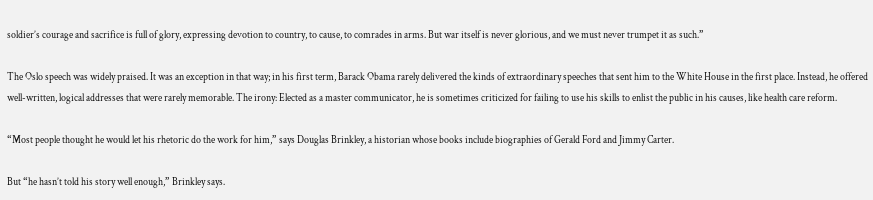soldier’s courage and sacrifice is full of glory, expressing devotion to country, to cause, to comrades in arms. But war itself is never glorious, and we must never trumpet it as such.”

The Oslo speech was widely praised. It was an exception in that way; in his first term, Barack Obama rarely delivered the kinds of extraordinary speeches that sent him to the White House in the first place. Instead, he offered well-written, logical addresses that were rarely memorable. The irony: Elected as a master communicator, he is sometimes criticized for failing to use his skills to enlist the public in his causes, like health care reform.

“Most people thought he would let his rhetoric do the work for him,” says Douglas Brinkley, a historian whose books include biographies of Gerald Ford and Jimmy Carter.

But “he hasn’t told his story well enough,” Brinkley says.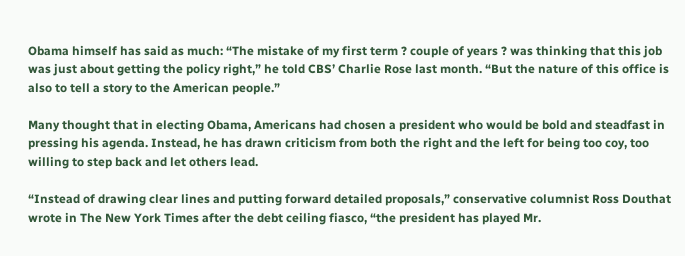Obama himself has said as much: “The mistake of my first term ? couple of years ? was thinking that this job was just about getting the policy right,” he told CBS’ Charlie Rose last month. “But the nature of this office is also to tell a story to the American people.”

Many thought that in electing Obama, Americans had chosen a president who would be bold and steadfast in pressing his agenda. Instead, he has drawn criticism from both the right and the left for being too coy, too willing to step back and let others lead.

“Instead of drawing clear lines and putting forward detailed proposals,” conservative columnist Ross Douthat wrote in The New York Times after the debt ceiling fiasco, “the president has played Mr.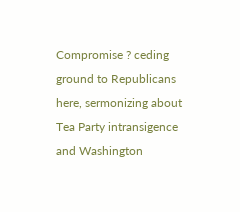Compromise ? ceding ground to Republicans here, sermonizing about Tea Party intransigence and Washington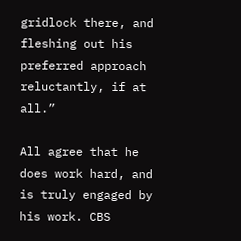gridlock there, and fleshing out his preferred approach reluctantly, if at all.”

All agree that he does work hard, and is truly engaged by his work. CBS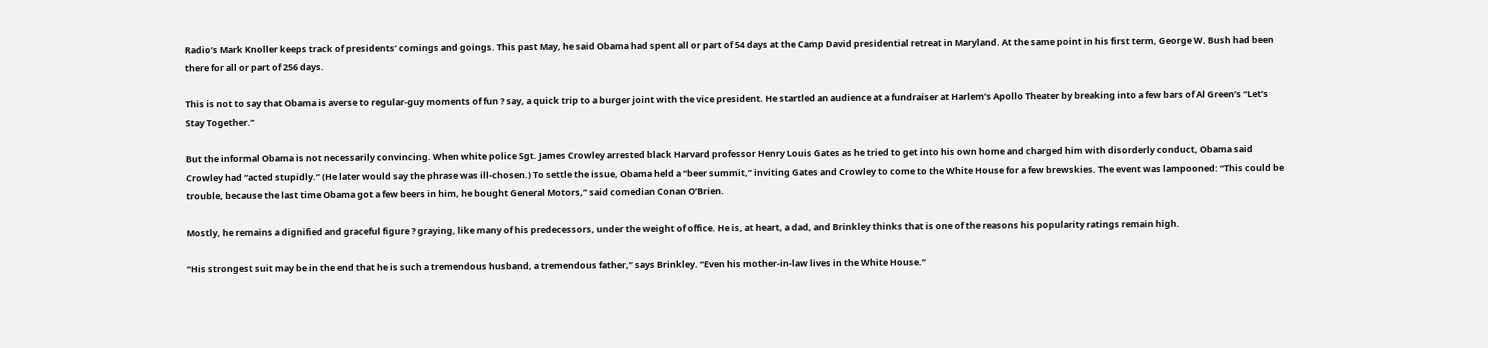Radio’s Mark Knoller keeps track of presidents’ comings and goings. This past May, he said Obama had spent all or part of 54 days at the Camp David presidential retreat in Maryland. At the same point in his first term, George W. Bush had been there for all or part of 256 days.

This is not to say that Obama is averse to regular-guy moments of fun ? say, a quick trip to a burger joint with the vice president. He startled an audience at a fundraiser at Harlem’s Apollo Theater by breaking into a few bars of Al Green’s “Let’s Stay Together.”

But the informal Obama is not necessarily convincing. When white police Sgt. James Crowley arrested black Harvard professor Henry Louis Gates as he tried to get into his own home and charged him with disorderly conduct, Obama said Crowley had “acted stupidly.” (He later would say the phrase was ill-chosen.) To settle the issue, Obama held a “beer summit,” inviting Gates and Crowley to come to the White House for a few brewskies. The event was lampooned: “This could be trouble, because the last time Obama got a few beers in him, he bought General Motors,” said comedian Conan O’Brien.

Mostly, he remains a dignified and graceful figure ? graying, like many of his predecessors, under the weight of office. He is, at heart, a dad, and Brinkley thinks that is one of the reasons his popularity ratings remain high.

“His strongest suit may be in the end that he is such a tremendous husband, a tremendous father,” says Brinkley. “Even his mother-in-law lives in the White House.”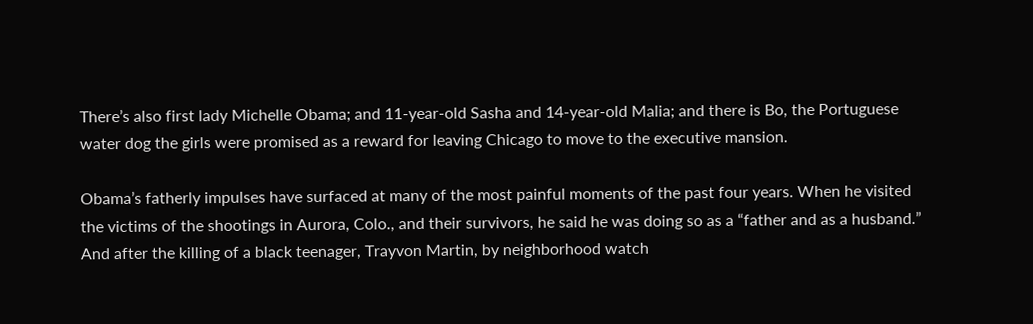There’s also first lady Michelle Obama; and 11-year-old Sasha and 14-year-old Malia; and there is Bo, the Portuguese water dog the girls were promised as a reward for leaving Chicago to move to the executive mansion.

Obama’s fatherly impulses have surfaced at many of the most painful moments of the past four years. When he visited the victims of the shootings in Aurora, Colo., and their survivors, he said he was doing so as a “father and as a husband.” And after the killing of a black teenager, Trayvon Martin, by neighborhood watch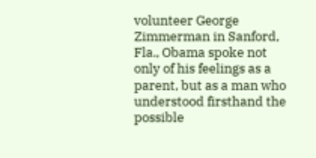volunteer George Zimmerman in Sanford, Fla., Obama spoke not only of his feelings as a parent, but as a man who understood firsthand the possible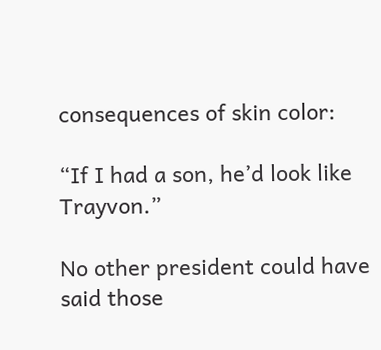consequences of skin color:

“If I had a son, he’d look like Trayvon.”

No other president could have said those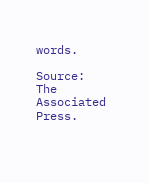words.

Source: The Associated Press.